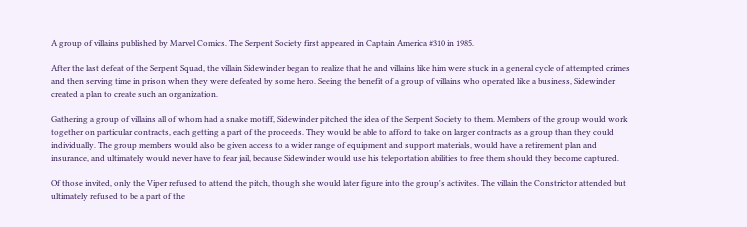A group of villains published by Marvel Comics. The Serpent Society first appeared in Captain America #310 in 1985.

After the last defeat of the Serpent Squad, the villain Sidewinder began to realize that he and villains like him were stuck in a general cycle of attempted crimes and then serving time in prison when they were defeated by some hero. Seeing the benefit of a group of villains who operated like a business, Sidewinder created a plan to create such an organization.

Gathering a group of villains all of whom had a snake motiff, Sidewinder pitched the idea of the Serpent Society to them. Members of the group would work together on particular contracts, each getting a part of the proceeds. They would be able to afford to take on larger contracts as a group than they could individually. The group members would also be given access to a wider range of equipment and support materials, would have a retirement plan and insurance, and ultimately would never have to fear jail, because Sidewinder would use his teleportation abilities to free them should they become captured.

Of those invited, only the Viper refused to attend the pitch, though she would later figure into the group's activites. The villain the Constrictor attended but ultimately refused to be a part of the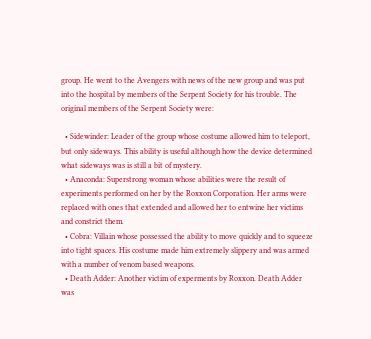group. He went to the Avengers with news of the new group and was put into the hospital by members of the Serpent Society for his trouble. The original members of the Serpent Society were:

  • Sidewinder: Leader of the group whose costume allowed him to teleport, but only sideways. This ability is useful although how the device determined what sideways was is still a bit of mystery.
  • Anaconda: Superstrong woman whose abilities were the result of experiments performed on her by the Roxxon Corporation. Her arms were replaced with ones that extended and allowed her to entwine her victims and constrict them.
  • Cobra: Villain whose possessed the ability to move quickly and to squeeze into tight spaces. His costume made him extremely slippery and was armed with a number of venom based weapons.
  • Death Adder: Another victim of experments by Roxxon. Death Adder was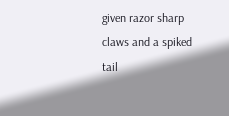given razor sharp claws and a spiked tail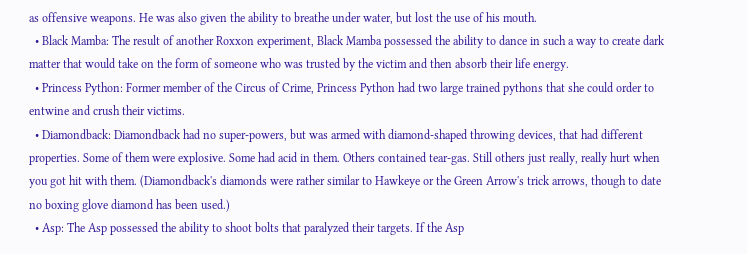as offensive weapons. He was also given the ability to breathe under water, but lost the use of his mouth.
  • Black Mamba: The result of another Roxxon experiment, Black Mamba possessed the ability to dance in such a way to create dark matter that would take on the form of someone who was trusted by the victim and then absorb their life energy.
  • Princess Python: Former member of the Circus of Crime, Princess Python had two large trained pythons that she could order to entwine and crush their victims.
  • Diamondback: Diamondback had no super-powers, but was armed with diamond-shaped throwing devices, that had different properties. Some of them were explosive. Some had acid in them. Others contained tear-gas. Still others just really, really hurt when you got hit with them. (Diamondback's diamonds were rather similar to Hawkeye or the Green Arrow's trick arrows, though to date no boxing glove diamond has been used.)
  • Asp: The Asp possessed the ability to shoot bolts that paralyzed their targets. If the Asp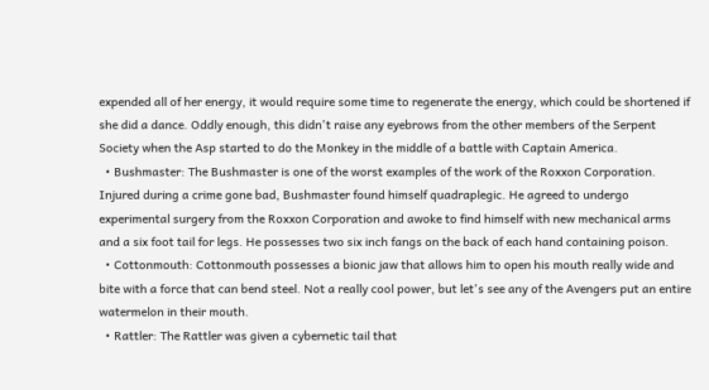expended all of her energy, it would require some time to regenerate the energy, which could be shortened if she did a dance. Oddly enough, this didn't raise any eyebrows from the other members of the Serpent Society when the Asp started to do the Monkey in the middle of a battle with Captain America.
  • Bushmaster: The Bushmaster is one of the worst examples of the work of the Roxxon Corporation. Injured during a crime gone bad, Bushmaster found himself quadraplegic. He agreed to undergo experimental surgery from the Roxxon Corporation and awoke to find himself with new mechanical arms and a six foot tail for legs. He possesses two six inch fangs on the back of each hand containing poison.
  • Cottonmouth: Cottonmouth possesses a bionic jaw that allows him to open his mouth really wide and bite with a force that can bend steel. Not a really cool power, but let's see any of the Avengers put an entire watermelon in their mouth.
  • Rattler: The Rattler was given a cybernetic tail that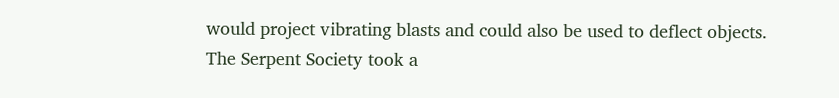would project vibrating blasts and could also be used to deflect objects.
The Serpent Society took a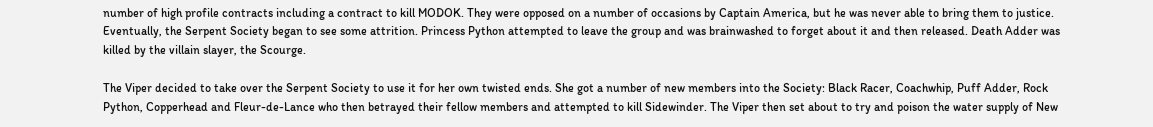number of high profile contracts including a contract to kill MODOK. They were opposed on a number of occasions by Captain America, but he was never able to bring them to justice. Eventually, the Serpent Society began to see some attrition. Princess Python attempted to leave the group and was brainwashed to forget about it and then released. Death Adder was killed by the villain slayer, the Scourge.

The Viper decided to take over the Serpent Society to use it for her own twisted ends. She got a number of new members into the Society: Black Racer, Coachwhip, Puff Adder, Rock Python, Copperhead and Fleur-de-Lance who then betrayed their fellow members and attempted to kill Sidewinder. The Viper then set about to try and poison the water supply of New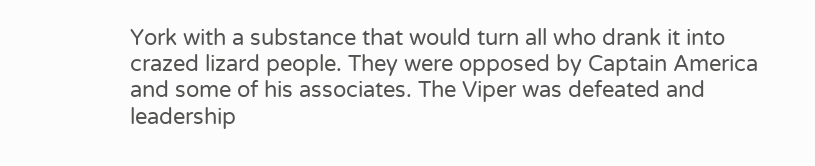York with a substance that would turn all who drank it into crazed lizard people. They were opposed by Captain America and some of his associates. The Viper was defeated and leadership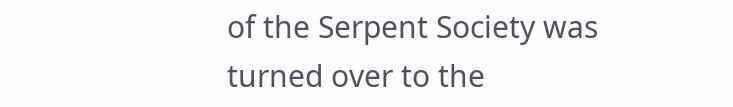of the Serpent Society was turned over to the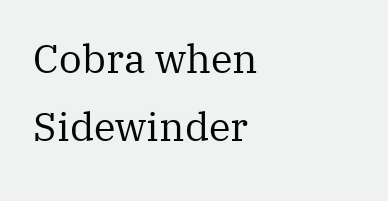Cobra when Sidewinder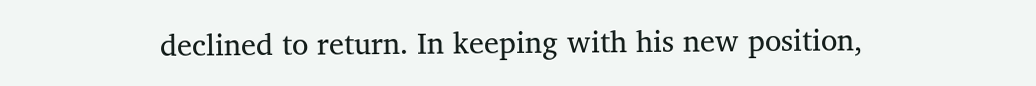declined to return. In keeping with his new position,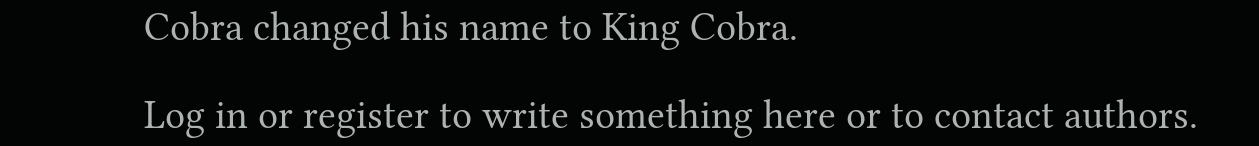Cobra changed his name to King Cobra.

Log in or register to write something here or to contact authors.